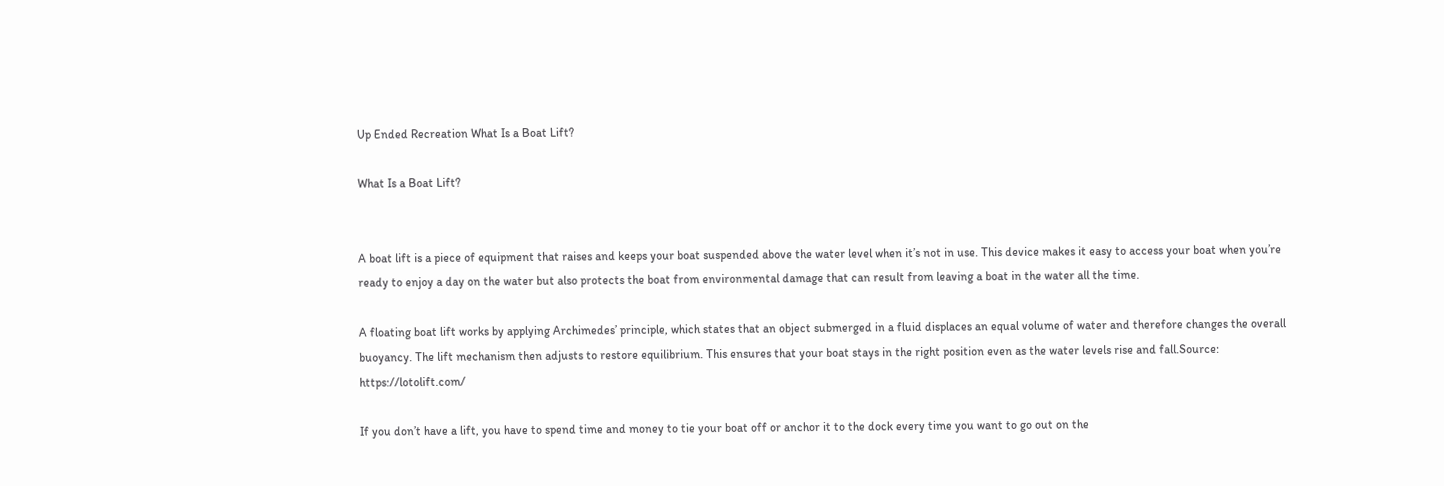Up Ended Recreation What Is a Boat Lift?

What Is a Boat Lift?


A boat lift is a piece of equipment that raises and keeps your boat suspended above the water level when it’s not in use. This device makes it easy to access your boat when you’re ready to enjoy a day on the water but also protects the boat from environmental damage that can result from leaving a boat in the water all the time.

A floating boat lift works by applying Archimedes’ principle, which states that an object submerged in a fluid displaces an equal volume of water and therefore changes the overall buoyancy. The lift mechanism then adjusts to restore equilibrium. This ensures that your boat stays in the right position even as the water levels rise and fall.Source: https://lotolift.com/

If you don’t have a lift, you have to spend time and money to tie your boat off or anchor it to the dock every time you want to go out on the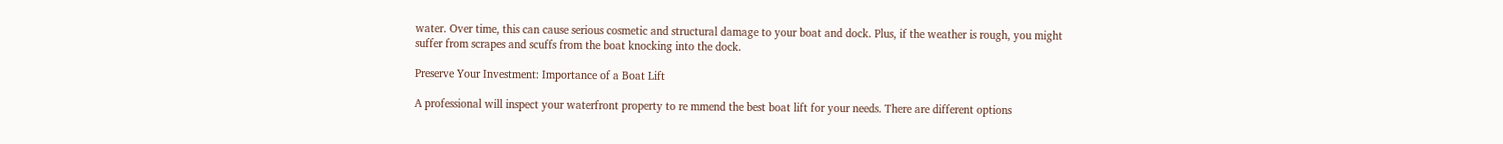water. Over time, this can cause serious cosmetic and structural damage to your boat and dock. Plus, if the weather is rough, you might suffer from scrapes and scuffs from the boat knocking into the dock.

Preserve Your Investment: Importance of a Boat Lift

A professional will inspect your waterfront property to re mmend the best boat lift for your needs. There are different options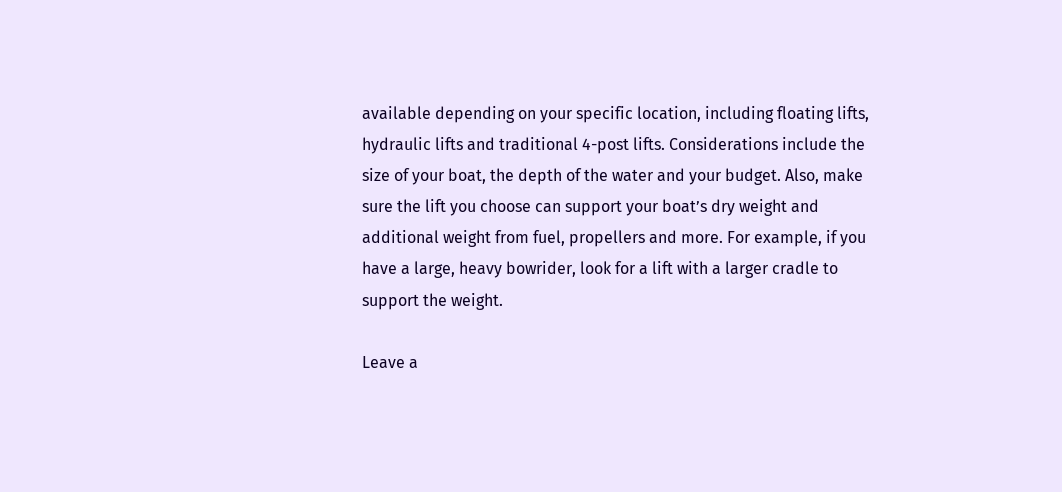available depending on your specific location, including floating lifts, hydraulic lifts and traditional 4-post lifts. Considerations include the size of your boat, the depth of the water and your budget. Also, make sure the lift you choose can support your boat’s dry weight and additional weight from fuel, propellers and more. For example, if you have a large, heavy bowrider, look for a lift with a larger cradle to support the weight.

Leave a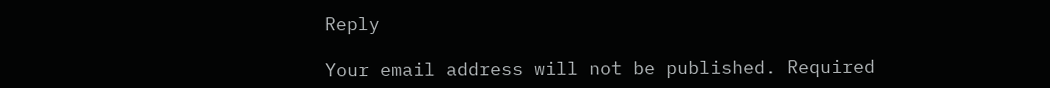Reply

Your email address will not be published. Required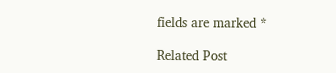fields are marked *

Related Post